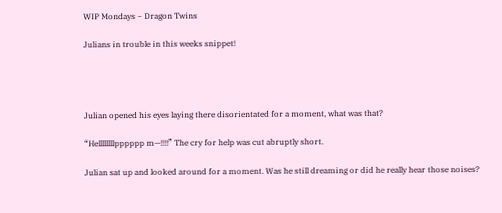WIP Mondays ~ Dragon Twins

Julians in trouble in this weeks snippet!




Julian opened his eyes laying there disorientated for a moment, what was that?

“Hellllllllpppppp m—!!!!” The cry for help was cut abruptly short.

Julian sat up and looked around for a moment. Was he still dreaming or did he really hear those noises?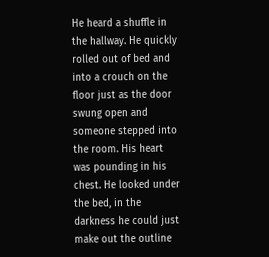He heard a shuffle in the hallway. He quickly rolled out of bed and into a crouch on the floor just as the door swung open and someone stepped into the room. His heart was pounding in his chest. He looked under the bed, in the darkness he could just make out the outline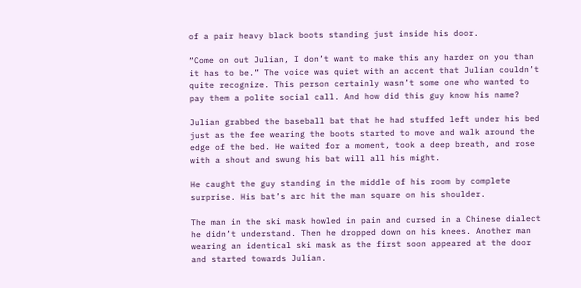of a pair heavy black boots standing just inside his door.

“Come on out Julian, I don’t want to make this any harder on you than it has to be.” The voice was quiet with an accent that Julian couldn’t quite recognize. This person certainly wasn’t some one who wanted to pay them a polite social call. And how did this guy know his name?

Julian grabbed the baseball bat that he had stuffed left under his bed just as the fee wearing the boots started to move and walk around the edge of the bed. He waited for a moment, took a deep breath, and rose with a shout and swung his bat will all his might.

He caught the guy standing in the middle of his room by complete surprise. His bat’s arc hit the man square on his shoulder.

The man in the ski mask howled in pain and cursed in a Chinese dialect he didn’t understand. Then he dropped down on his knees. Another man wearing an identical ski mask as the first soon appeared at the door and started towards Julian.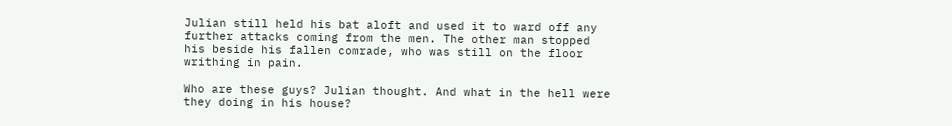Julian still held his bat aloft and used it to ward off any further attacks coming from the men. The other man stopped his beside his fallen comrade, who was still on the floor writhing in pain.

Who are these guys? Julian thought. And what in the hell were they doing in his house?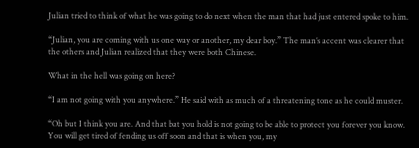Julian tried to think of what he was going to do next when the man that had just entered spoke to him.

“Julian, you are coming with us one way or another, my dear boy.” The man’s accent was clearer that the others and Julian realized that they were both Chinese.

What in the hell was going on here?

“I am not going with you anywhere.” He said with as much of a threatening tone as he could muster.

“Oh but I think you are. And that bat you hold is not going to be able to protect you forever you know. You will get tired of fending us off soon and that is when you, my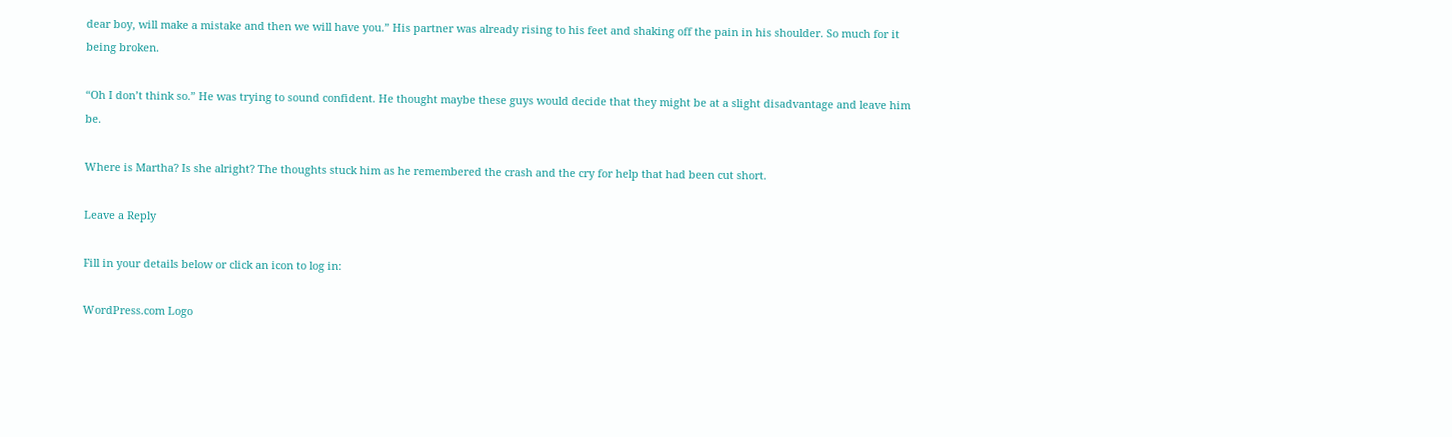dear boy, will make a mistake and then we will have you.” His partner was already rising to his feet and shaking off the pain in his shoulder. So much for it being broken.

“Oh I don’t think so.” He was trying to sound confident. He thought maybe these guys would decide that they might be at a slight disadvantage and leave him be.

Where is Martha? Is she alright? The thoughts stuck him as he remembered the crash and the cry for help that had been cut short.

Leave a Reply

Fill in your details below or click an icon to log in:

WordPress.com Logo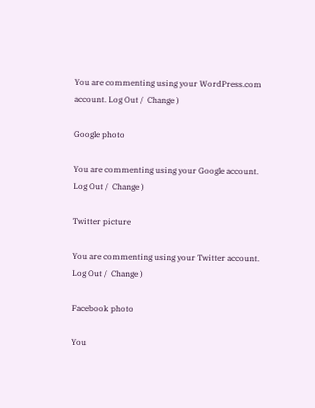You are commenting using your WordPress.com account. Log Out /  Change )

Google photo

You are commenting using your Google account. Log Out /  Change )

Twitter picture

You are commenting using your Twitter account. Log Out /  Change )

Facebook photo

You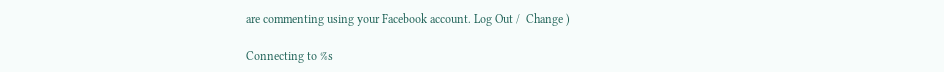are commenting using your Facebook account. Log Out /  Change )

Connecting to %s